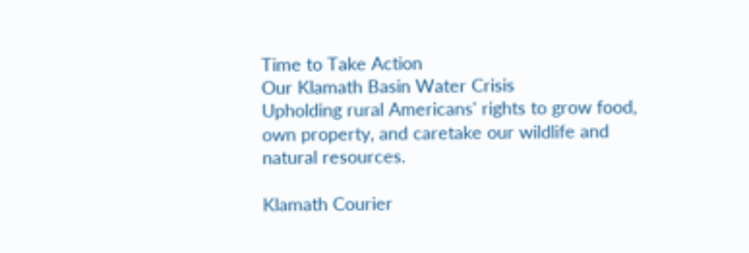Time to Take Action
Our Klamath Basin Water Crisis
Upholding rural Americans' rights to grow food,
own property, and caretake our wildlife and natural resources.

Klamath Courier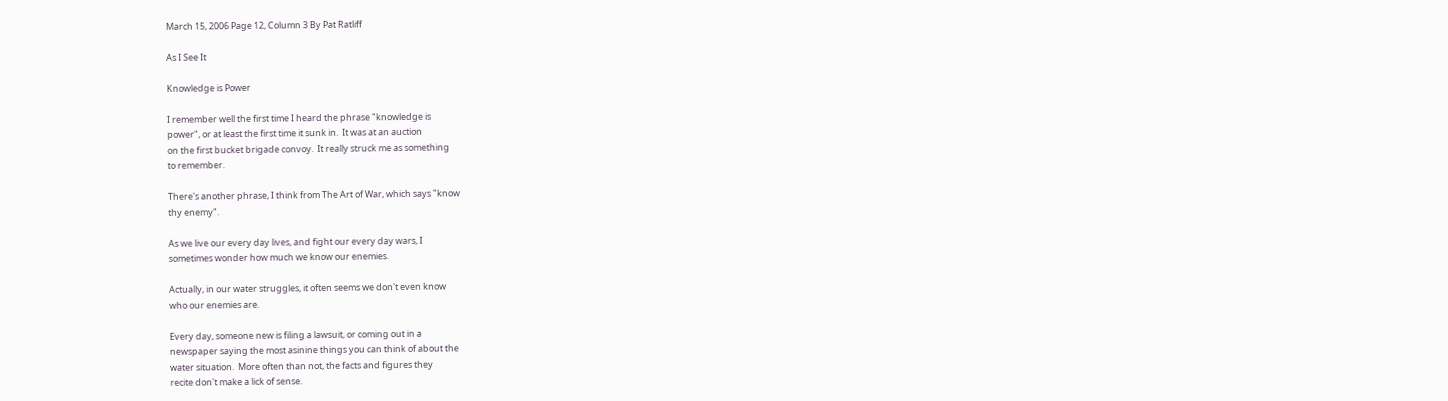March 15, 2006 Page 12, Column 3 By Pat Ratliff

As I See It

Knowledge is Power

I remember well the first time I heard the phrase "knowledge is
power", or at least the first time it sunk in.  It was at an auction
on the first bucket brigade convoy.  It really struck me as something
to remember.

There's another phrase, I think from The Art of War, which says "know
thy enemy".

As we live our every day lives, and fight our every day wars, I
sometimes wonder how much we know our enemies.

Actually, in our water struggles, it often seems we don't even know
who our enemies are.

Every day, someone new is filing a lawsuit, or coming out in a
newspaper saying the most asinine things you can think of about the
water situation.  More often than not, the facts and figures they
recite don't make a lick of sense.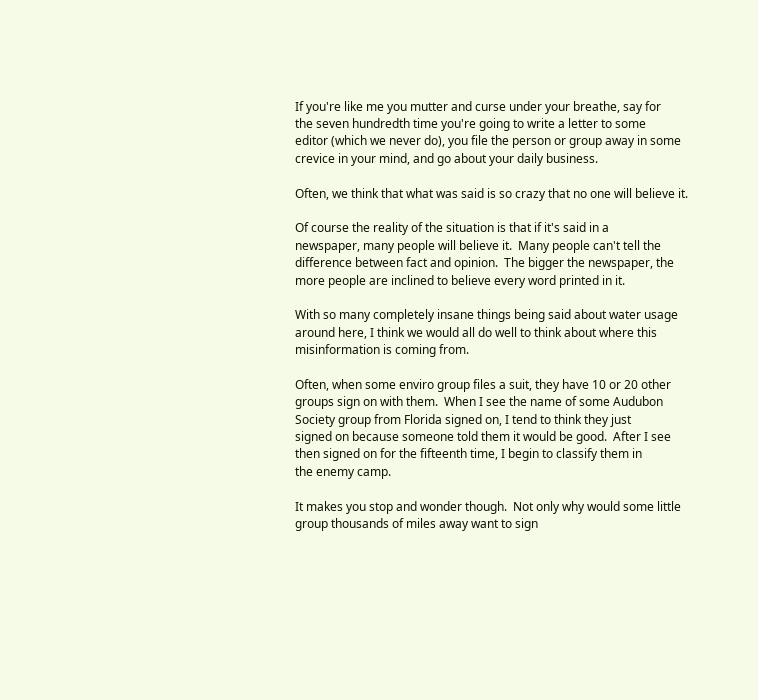If you're like me you mutter and curse under your breathe, say for
the seven hundredth time you're going to write a letter to some
editor (which we never do), you file the person or group away in some
crevice in your mind, and go about your daily business.

Often, we think that what was said is so crazy that no one will believe it.

Of course the reality of the situation is that if it's said in a
newspaper, many people will believe it.  Many people can't tell the
difference between fact and opinion.  The bigger the newspaper, the
more people are inclined to believe every word printed in it.

With so many completely insane things being said about water usage
around here, I think we would all do well to think about where this
misinformation is coming from.

Often, when some enviro group files a suit, they have 10 or 20 other
groups sign on with them.  When I see the name of some Audubon
Society group from Florida signed on, I tend to think they just
signed on because someone told them it would be good.  After I see
then signed on for the fifteenth time, I begin to classify them in
the enemy camp.

It makes you stop and wonder though.  Not only why would some little
group thousands of miles away want to sign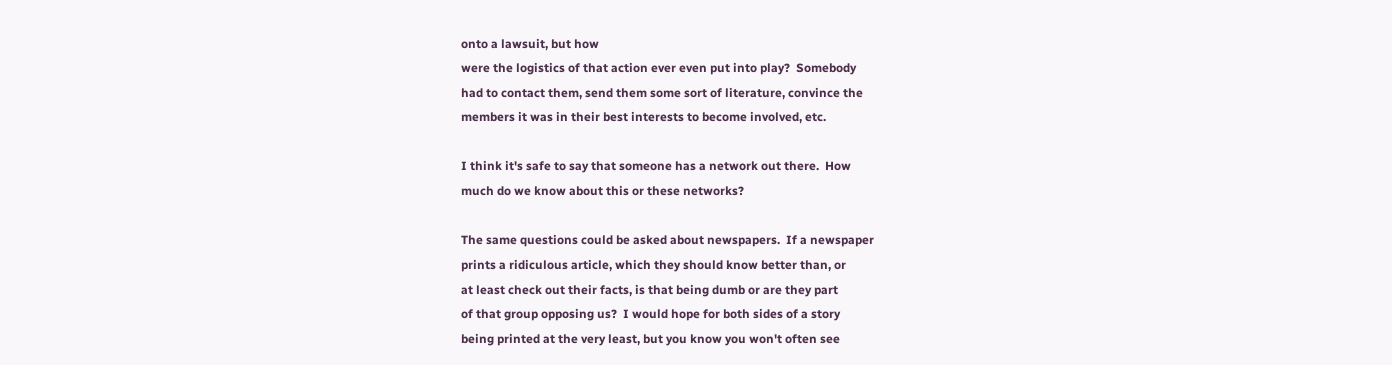onto a lawsuit, but how
were the logistics of that action ever even put into play?  Somebody
had to contact them, send them some sort of literature, convince the
members it was in their best interests to become involved, etc.

I think it's safe to say that someone has a network out there.  How
much do we know about this or these networks?

The same questions could be asked about newspapers.  If a newspaper
prints a ridiculous article, which they should know better than, or
at least check out their facts, is that being dumb or are they part
of that group opposing us?  I would hope for both sides of a story
being printed at the very least, but you know you won't often see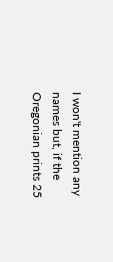I won't mention any names but, if the Oregonian prints 25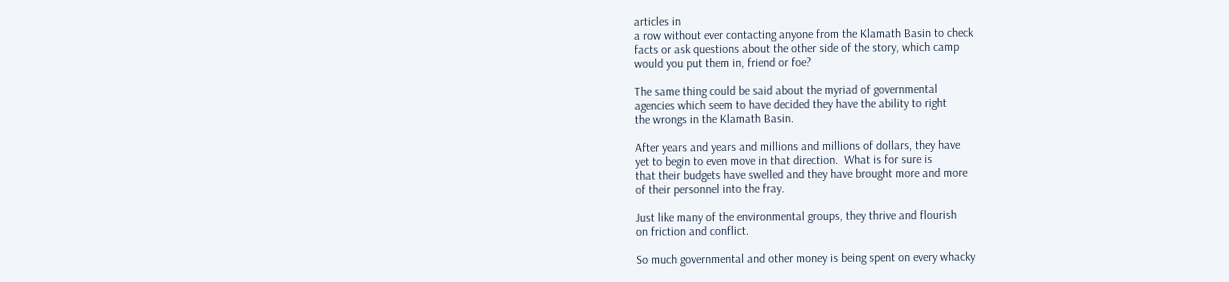articles in
a row without ever contacting anyone from the Klamath Basin to check
facts or ask questions about the other side of the story, which camp
would you put them in, friend or foe?

The same thing could be said about the myriad of governmental
agencies which seem to have decided they have the ability to right
the wrongs in the Klamath Basin.

After years and years and millions and millions of dollars, they have
yet to begin to even move in that direction.  What is for sure is
that their budgets have swelled and they have brought more and more
of their personnel into the fray.

Just like many of the environmental groups, they thrive and flourish
on friction and conflict.

So much governmental and other money is being spent on every whacky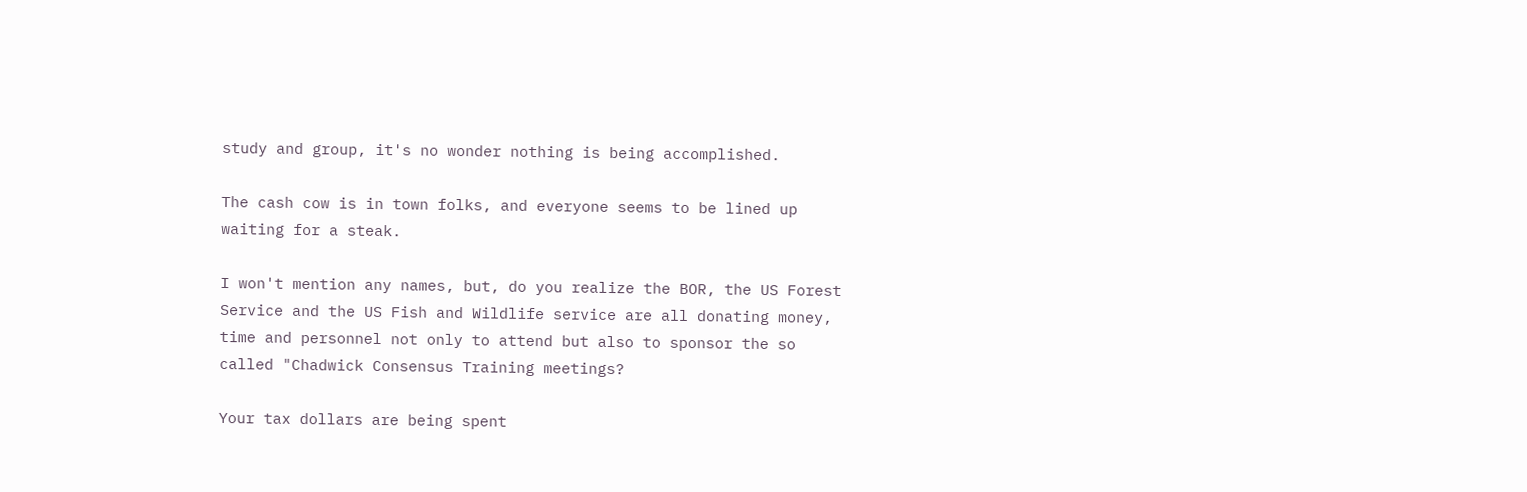study and group, it's no wonder nothing is being accomplished.

The cash cow is in town folks, and everyone seems to be lined up
waiting for a steak.

I won't mention any names, but, do you realize the BOR, the US Forest
Service and the US Fish and Wildlife service are all donating money,
time and personnel not only to attend but also to sponsor the so
called "Chadwick Consensus Training meetings?

Your tax dollars are being spent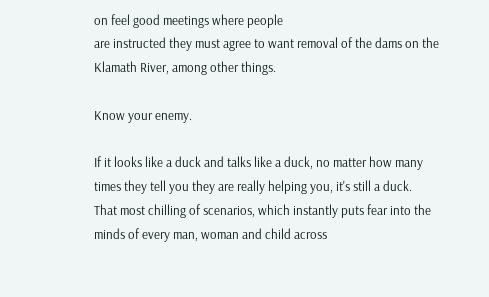on feel good meetings where people
are instructed they must agree to want removal of the dams on the
Klamath River, among other things.

Know your enemy.

If it looks like a duck and talks like a duck, no matter how many
times they tell you they are really helping you, it's still a duck.
That most chilling of scenarios, which instantly puts fear into the
minds of every man, woman and child across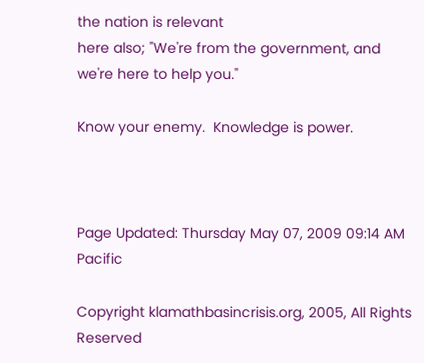the nation is relevant
here also; "We're from the government, and we're here to help you."

Know your enemy.  Knowledge is power.



Page Updated: Thursday May 07, 2009 09:14 AM  Pacific

Copyright klamathbasincrisis.org, 2005, All Rights Reserved